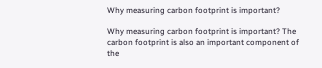Why measuring carbon footprint is important?

Why measuring carbon footprint is important? The carbon footprint is also an important component of the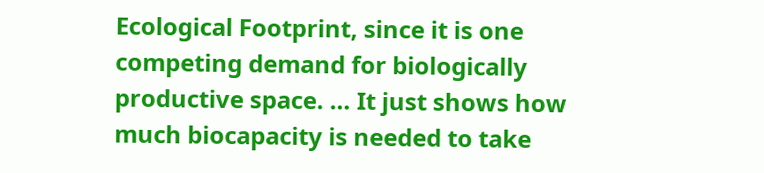Ecological Footprint, since it is one competing demand for biologically productive space. … It just shows how much biocapacity is needed to take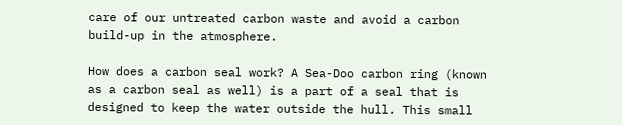care of our untreated carbon waste and avoid a carbon build-up in the atmosphere.

How does a carbon seal work? A Sea-Doo carbon ring (known as a carbon seal as well) is a part of a seal that is designed to keep the water outside the hull. This small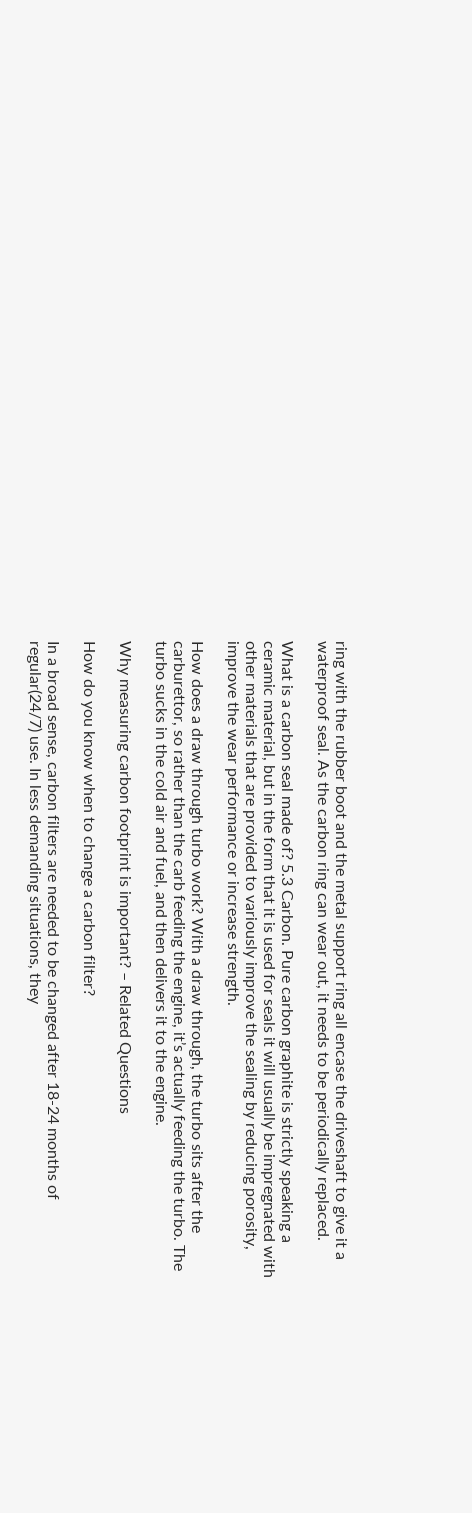ring with the rubber boot and the metal support ring all encase the driveshaft to give it a waterproof seal. As the carbon ring can wear out, it needs to be periodically replaced.

What is a carbon seal made of? 5.3 Carbon. Pure carbon graphite is strictly speaking a ceramic material, but in the form that it is used for seals it will usually be impregnated with other materials that are provided to variously improve the sealing by reducing porosity, improve the wear performance or increase strength.

How does a draw through turbo work? With a draw through, the turbo sits after the carburettor, so rather than the carb feeding the engine, it’s actually feeding the turbo. The turbo sucks in the cold air and fuel, and then delivers it to the engine.

Why measuring carbon footprint is important? – Related Questions

How do you know when to change a carbon filter?

In a broad sense, carbon filters are needed to be changed after 18-24 months of regular(24/7) use. In less demanding situations, they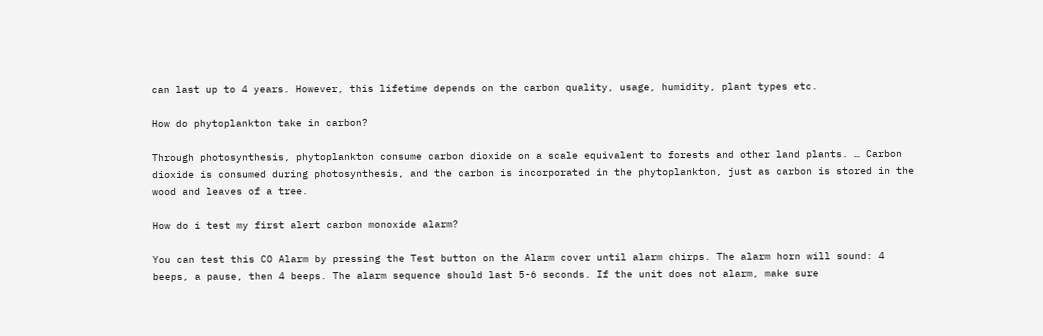can last up to 4 years. However, this lifetime depends on the carbon quality, usage, humidity, plant types etc.

How do phytoplankton take in carbon?

Through photosynthesis, phytoplankton consume carbon dioxide on a scale equivalent to forests and other land plants. … Carbon dioxide is consumed during photosynthesis, and the carbon is incorporated in the phytoplankton, just as carbon is stored in the wood and leaves of a tree.

How do i test my first alert carbon monoxide alarm?

You can test this CO Alarm by pressing the Test button on the Alarm cover until alarm chirps. The alarm horn will sound: 4 beeps, a pause, then 4 beeps. The alarm sequence should last 5-6 seconds. If the unit does not alarm, make sure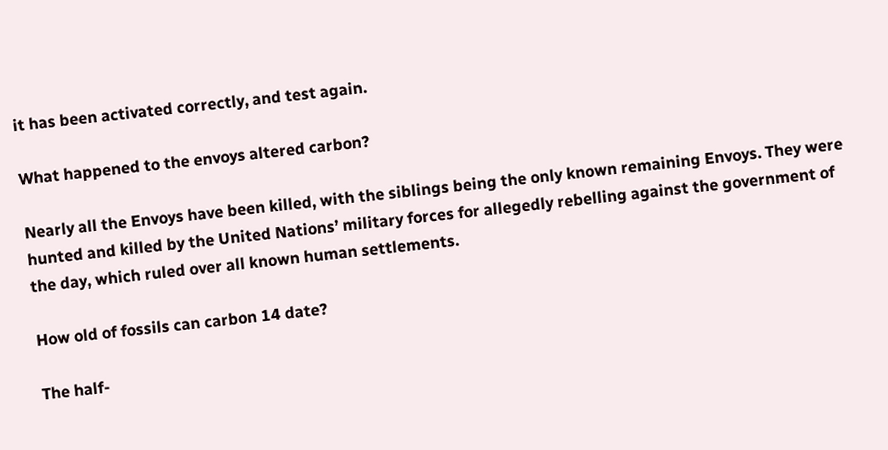it has been activated correctly, and test again.

What happened to the envoys altered carbon?

Nearly all the Envoys have been killed, with the siblings being the only known remaining Envoys. They were hunted and killed by the United Nations’ military forces for allegedly rebelling against the government of the day, which ruled over all known human settlements.

How old of fossils can carbon 14 date?

The half-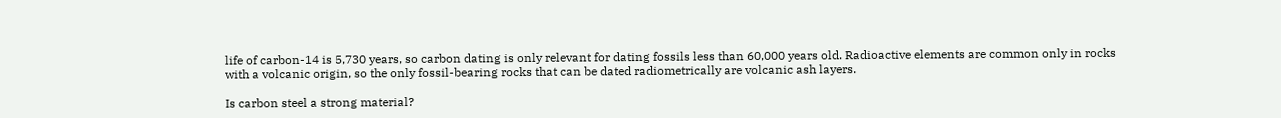life of carbon-14 is 5,730 years, so carbon dating is only relevant for dating fossils less than 60,000 years old. Radioactive elements are common only in rocks with a volcanic origin, so the only fossil-bearing rocks that can be dated radiometrically are volcanic ash layers.

Is carbon steel a strong material?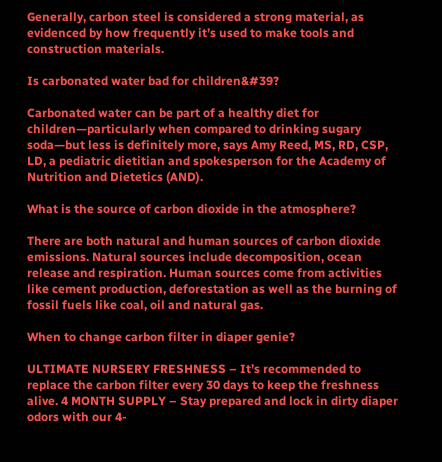Generally, carbon steel is considered a strong material, as evidenced by how frequently it’s used to make tools and construction materials.

Is carbonated water bad for children&#39?

Carbonated water can be part of a healthy diet for children—particularly when compared to drinking sugary soda—but less is definitely more, says Amy Reed, MS, RD, CSP, LD, a pediatric dietitian and spokesperson for the Academy of Nutrition and Dietetics (AND).

What is the source of carbon dioxide in the atmosphere?

There are both natural and human sources of carbon dioxide emissions. Natural sources include decomposition, ocean release and respiration. Human sources come from activities like cement production, deforestation as well as the burning of fossil fuels like coal, oil and natural gas.

When to change carbon filter in diaper genie?

ULTIMATE NURSERY FRESHNESS – It’s recommended to replace the carbon filter every 30 days to keep the freshness alive. 4 MONTH SUPPLY – Stay prepared and lock in dirty diaper odors with our 4-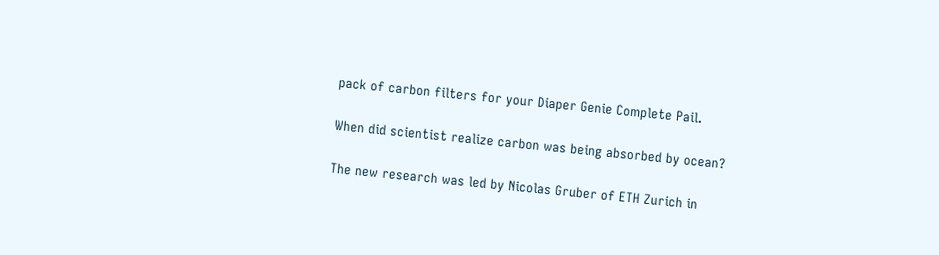pack of carbon filters for your Diaper Genie Complete Pail.

When did scientist realize carbon was being absorbed by ocean?

The new research was led by Nicolas Gruber of ETH Zurich in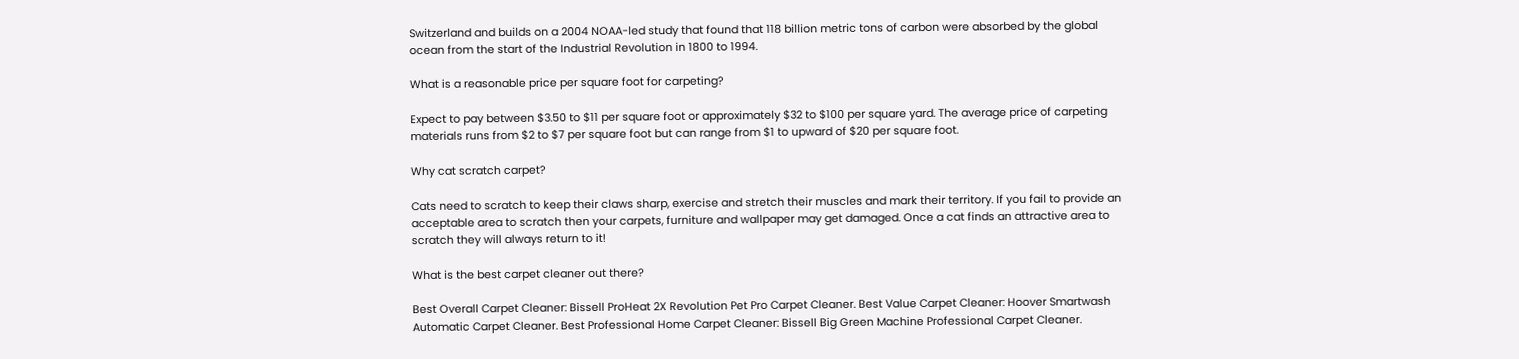Switzerland and builds on a 2004 NOAA-led study that found that 118 billion metric tons of carbon were absorbed by the global ocean from the start of the Industrial Revolution in 1800 to 1994.

What is a reasonable price per square foot for carpeting?

Expect to pay between $3.50 to $11 per square foot or approximately $32 to $100 per square yard. The average price of carpeting materials runs from $2 to $7 per square foot but can range from $1 to upward of $20 per square foot.

Why cat scratch carpet?

Cats need to scratch to keep their claws sharp, exercise and stretch their muscles and mark their territory. If you fail to provide an acceptable area to scratch then your carpets, furniture and wallpaper may get damaged. Once a cat finds an attractive area to scratch they will always return to it!

What is the best carpet cleaner out there?

Best Overall Carpet Cleaner: Bissell ProHeat 2X Revolution Pet Pro Carpet Cleaner. Best Value Carpet Cleaner: Hoover Smartwash Automatic Carpet Cleaner. Best Professional Home Carpet Cleaner: Bissell Big Green Machine Professional Carpet Cleaner.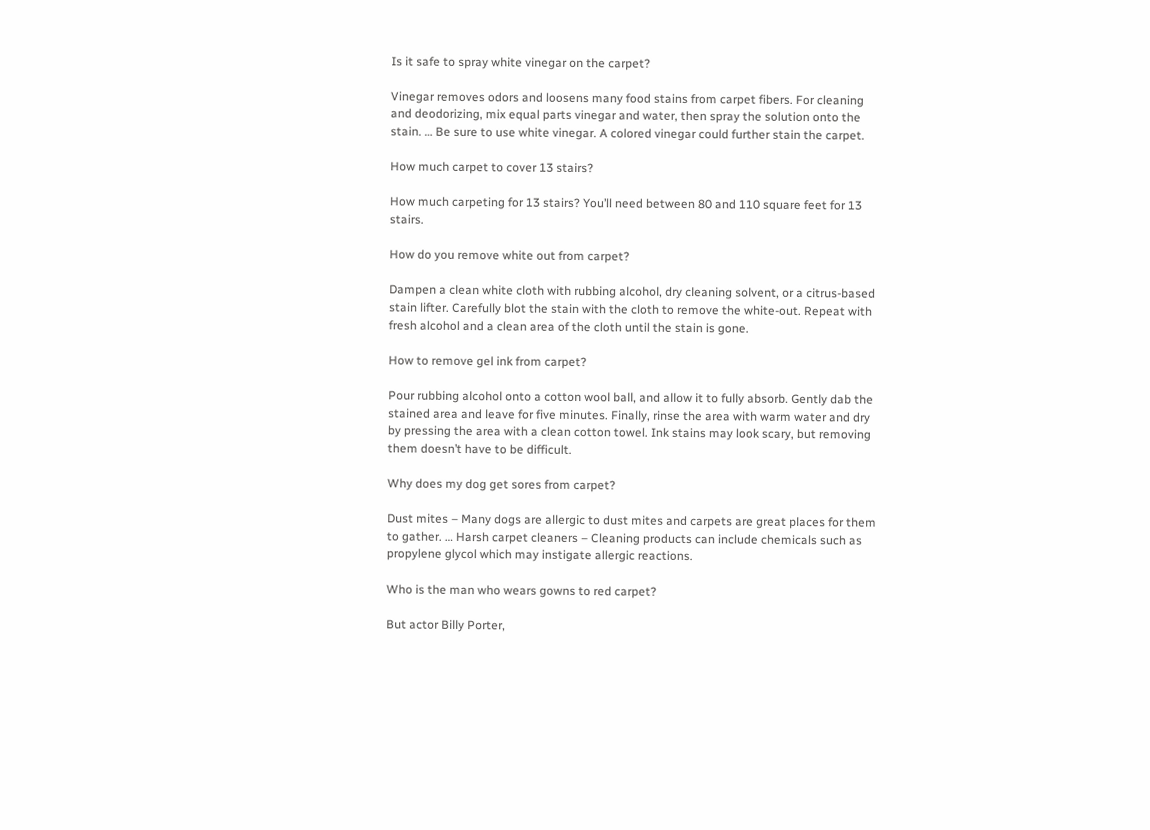Is it safe to spray white vinegar on the carpet?

Vinegar removes odors and loosens many food stains from carpet fibers. For cleaning and deodorizing, mix equal parts vinegar and water, then spray the solution onto the stain. … Be sure to use white vinegar. A colored vinegar could further stain the carpet.

How much carpet to cover 13 stairs?

How much carpeting for 13 stairs? You’ll need between 80 and 110 square feet for 13 stairs.

How do you remove white out from carpet?

Dampen a clean white cloth with rubbing alcohol, dry cleaning solvent, or a citrus-based stain lifter. Carefully blot the stain with the cloth to remove the white-out. Repeat with fresh alcohol and a clean area of the cloth until the stain is gone.

How to remove gel ink from carpet?

Pour rubbing alcohol onto a cotton wool ball, and allow it to fully absorb. Gently dab the stained area and leave for five minutes. Finally, rinse the area with warm water and dry by pressing the area with a clean cotton towel. Ink stains may look scary, but removing them doesn’t have to be difficult.

Why does my dog get sores from carpet?

Dust mites – Many dogs are allergic to dust mites and carpets are great places for them to gather. … Harsh carpet cleaners – Cleaning products can include chemicals such as propylene glycol which may instigate allergic reactions.

Who is the man who wears gowns to red carpet?

But actor Billy Porter,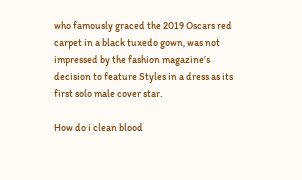who famously graced the 2019 Oscars red carpet in a black tuxedo gown, was not impressed by the fashion magazine’s decision to feature Styles in a dress as its first solo male cover star.

How do i clean blood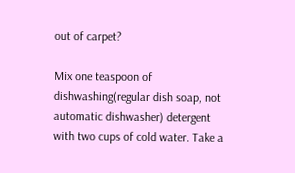out of carpet?

Mix one teaspoon of dishwashing(regular dish soap, not automatic dishwasher) detergent with two cups of cold water. Take a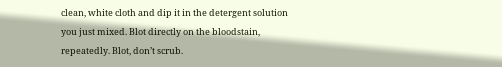clean, white cloth and dip it in the detergent solution you just mixed. Blot directly on the bloodstain, repeatedly. Blot, don’t scrub.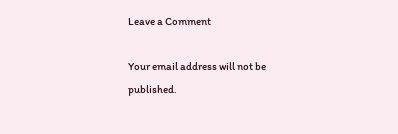Leave a Comment

Your email address will not be published.